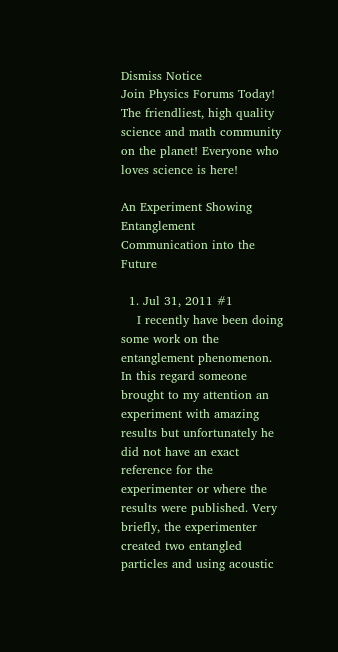Dismiss Notice
Join Physics Forums Today!
The friendliest, high quality science and math community on the planet! Everyone who loves science is here!

An Experiment Showing Entanglement Communication into the Future

  1. Jul 31, 2011 #1
    I recently have been doing some work on the entanglement phenomenon. In this regard someone brought to my attention an experiment with amazing results but unfortunately he did not have an exact reference for the experimenter or where the results were published. Very briefly, the experimenter created two entangled particles and using acoustic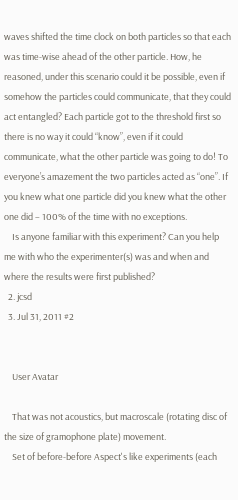waves shifted the time clock on both particles so that each was time-wise ahead of the other particle. How, he reasoned, under this scenario could it be possible, even if somehow the particles could communicate, that they could act entangled? Each particle got to the threshold first so there is no way it could “know”, even if it could communicate, what the other particle was going to do! To everyone’s amazement the two particles acted as “one”. If you knew what one particle did you knew what the other one did – 100% of the time with no exceptions.
    Is anyone familiar with this experiment? Can you help me with who the experimenter(s) was and when and where the results were first published?
  2. jcsd
  3. Jul 31, 2011 #2


    User Avatar

    That was not acoustics, but macroscale (rotating disc of the size of gramophone plate) movement.
    Set of before-before Aspect's like experiments (each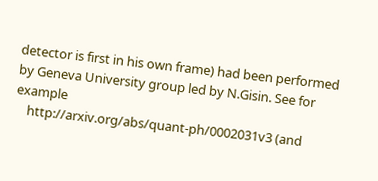detector is first in his own frame) had been performed by Geneva University group led by N.Gisin. See for example
    http://arxiv.org/abs/quant-ph/0002031v3 (and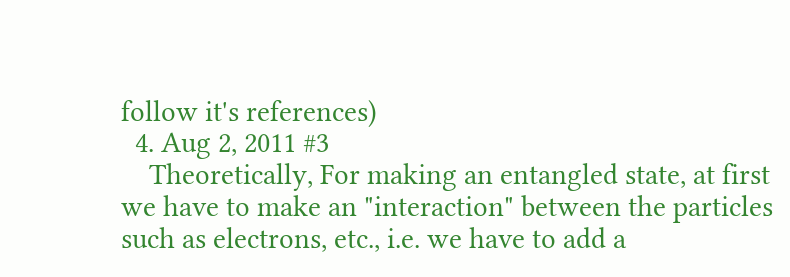follow it's references)
  4. Aug 2, 2011 #3
    Theoretically, For making an entangled state, at first we have to make an "interaction" between the particles such as electrons, etc., i.e. we have to add a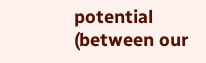potential (between our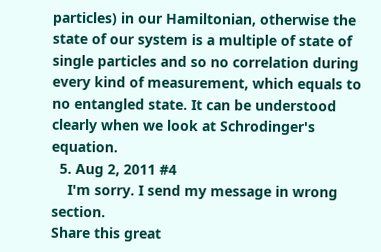particles) in our Hamiltonian, otherwise the state of our system is a multiple of state of single particles and so no correlation during every kind of measurement, which equals to no entangled state. It can be understood clearly when we look at Schrodinger's equation.
  5. Aug 2, 2011 #4
    I'm sorry. I send my message in wrong section.
Share this great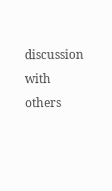discussion with others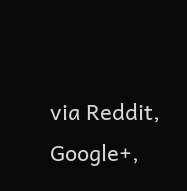via Reddit, Google+,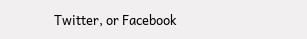Twitter, or Facebook